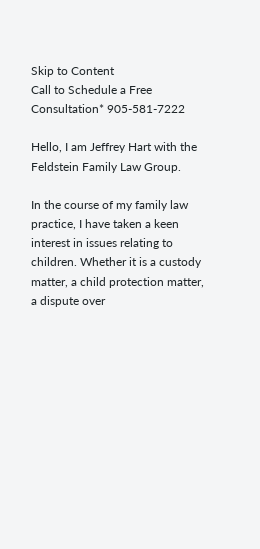Skip to Content
Call to Schedule a Free Consultation* 905-581-7222

Hello, I am Jeffrey Hart with the Feldstein Family Law Group.

In the course of my family law practice, I have taken a keen interest in issues relating to children. Whether it is a custody matter, a child protection matter, a dispute over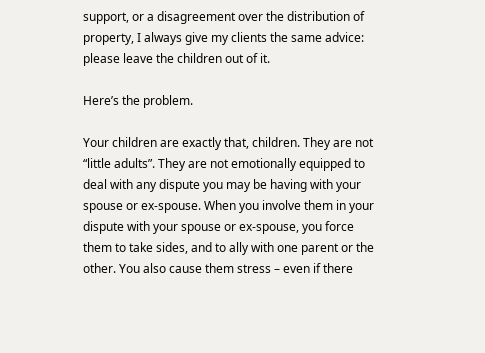support, or a disagreement over the distribution of property, I always give my clients the same advice: please leave the children out of it.

Here’s the problem.

Your children are exactly that, children. They are not “little adults”. They are not emotionally equipped to deal with any dispute you may be having with your spouse or ex-spouse. When you involve them in your dispute with your spouse or ex-spouse, you force them to take sides, and to ally with one parent or the other. You also cause them stress – even if there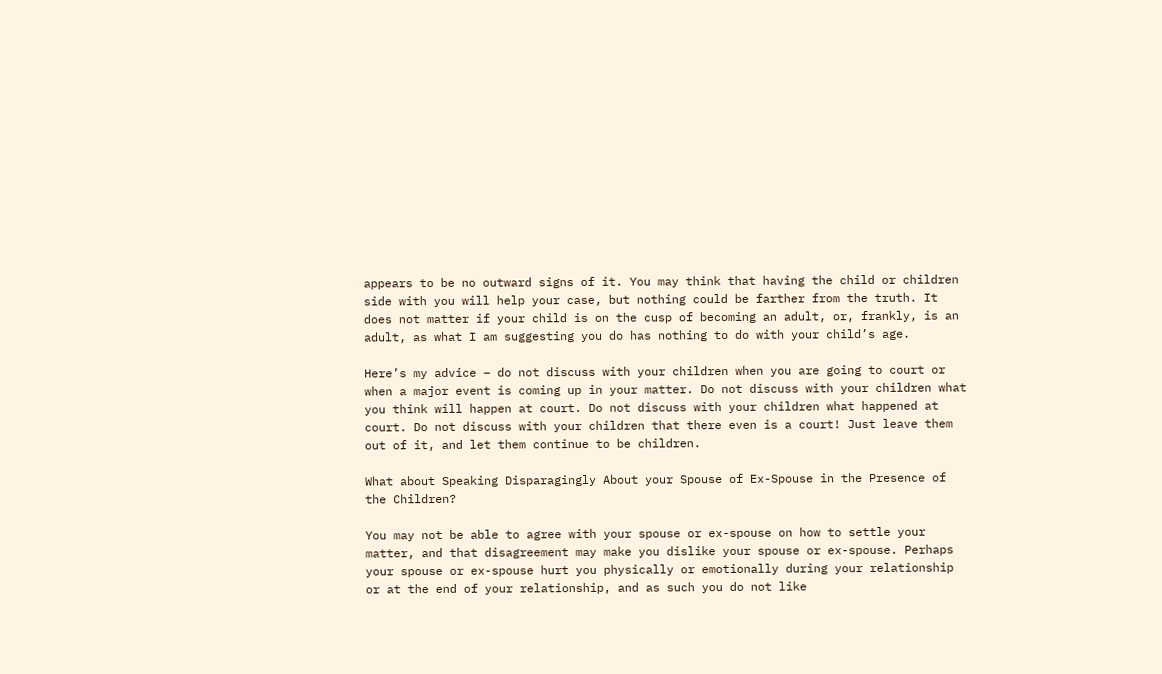appears to be no outward signs of it. You may think that having the child or children side with you will help your case, but nothing could be farther from the truth. It does not matter if your child is on the cusp of becoming an adult, or, frankly, is an adult, as what I am suggesting you do has nothing to do with your child’s age.

Here’s my advice – do not discuss with your children when you are going to court or when a major event is coming up in your matter. Do not discuss with your children what you think will happen at court. Do not discuss with your children what happened at court. Do not discuss with your children that there even is a court! Just leave them out of it, and let them continue to be children.

What about Speaking Disparagingly About your Spouse of Ex-Spouse in the Presence of the Children?

You may not be able to agree with your spouse or ex-spouse on how to settle your matter, and that disagreement may make you dislike your spouse or ex-spouse. Perhaps your spouse or ex-spouse hurt you physically or emotionally during your relationship or at the end of your relationship, and as such you do not like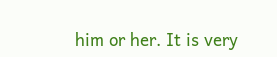him or her. It is very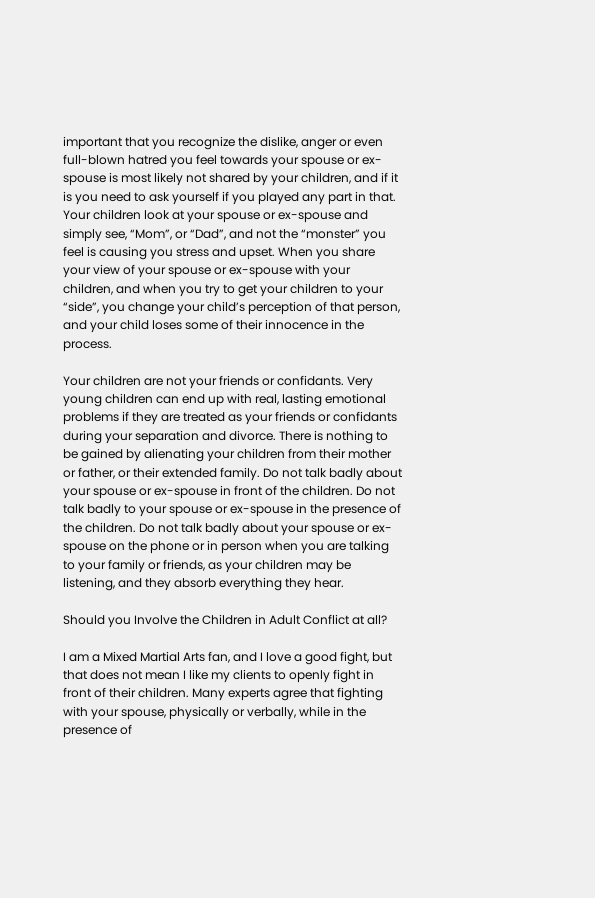important that you recognize the dislike, anger or even full-blown hatred you feel towards your spouse or ex-spouse is most likely not shared by your children, and if it is you need to ask yourself if you played any part in that. Your children look at your spouse or ex-spouse and simply see, “Mom”, or “Dad”, and not the “monster” you feel is causing you stress and upset. When you share your view of your spouse or ex-spouse with your children, and when you try to get your children to your “side”, you change your child’s perception of that person, and your child loses some of their innocence in the process.

Your children are not your friends or confidants. Very young children can end up with real, lasting emotional problems if they are treated as your friends or confidants during your separation and divorce. There is nothing to be gained by alienating your children from their mother or father, or their extended family. Do not talk badly about your spouse or ex-spouse in front of the children. Do not talk badly to your spouse or ex-spouse in the presence of the children. Do not talk badly about your spouse or ex-spouse on the phone or in person when you are talking to your family or friends, as your children may be listening, and they absorb everything they hear.

Should you Involve the Children in Adult Conflict at all?

I am a Mixed Martial Arts fan, and I love a good fight, but that does not mean I like my clients to openly fight in front of their children. Many experts agree that fighting with your spouse, physically or verbally, while in the presence of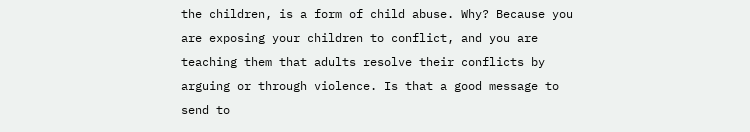the children, is a form of child abuse. Why? Because you are exposing your children to conflict, and you are teaching them that adults resolve their conflicts by arguing or through violence. Is that a good message to send to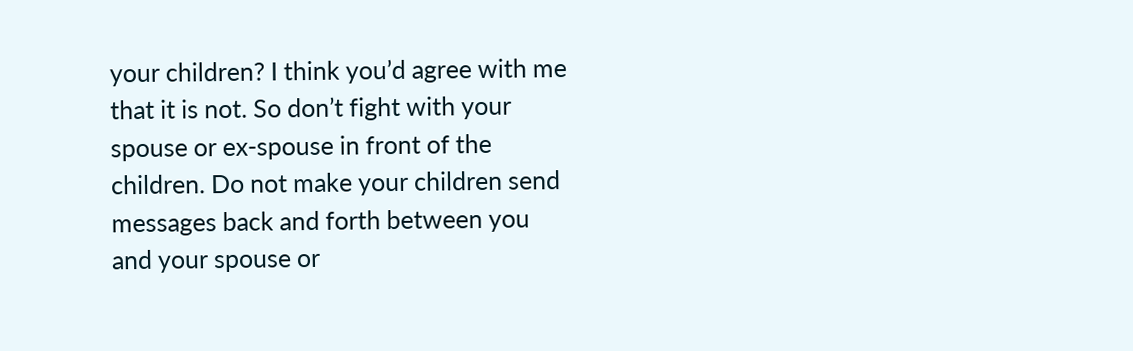your children? I think you’d agree with me that it is not. So don’t fight with your spouse or ex-spouse in front of the children. Do not make your children send messages back and forth between you and your spouse or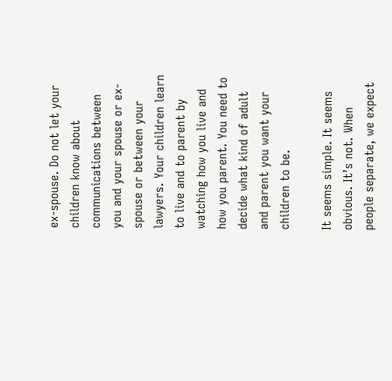ex-spouse. Do not let your children know about communications between you and your spouse or ex-spouse or between your lawyers. Your children learn to live and to parent by watching how you live and how you parent. You need to decide what kind of adult and parent you want your children to be.

It seems simple. It seems obvious. It’s not. When people separate, we expect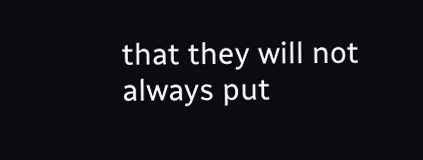that they will not always put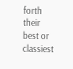forth their best or classiest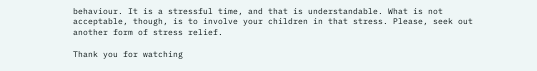behaviour. It is a stressful time, and that is understandable. What is not acceptable, though, is to involve your children in that stress. Please, seek out another form of stress relief.

Thank you for watching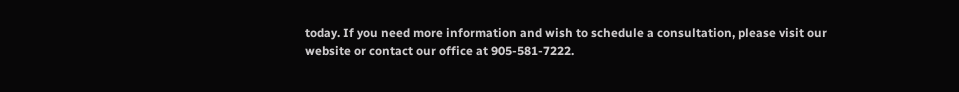today. If you need more information and wish to schedule a consultation, please visit our website or contact our office at 905-581-7222.